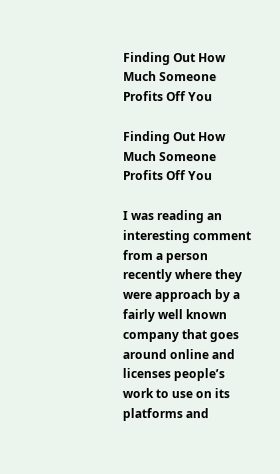Finding Out How Much Someone Profits Off You

Finding Out How Much Someone Profits Off You

I was reading an interesting comment from a person recently where they were approach by a fairly well known company that goes around online and licenses people’s work to use on its platforms and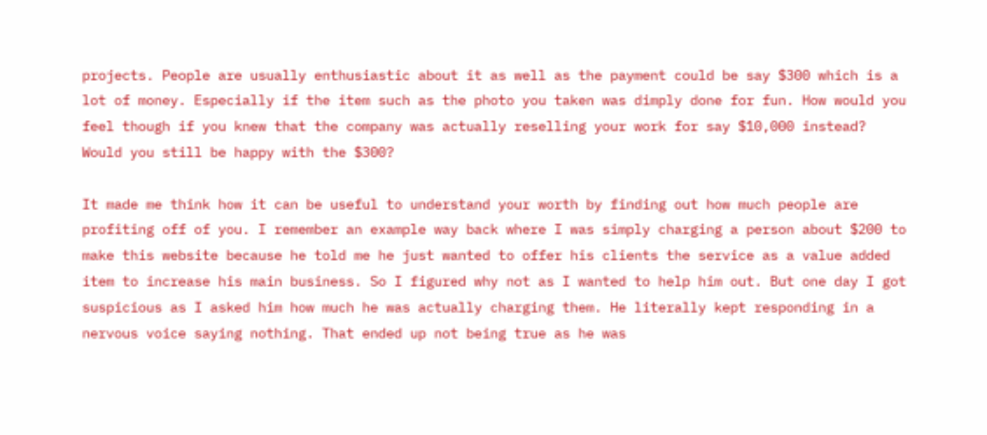projects. People are usually enthusiastic about it as well as the payment could be say $300 which is a lot of money. Especially if the item such as the photo you taken was dimply done for fun. How would you feel though if you knew that the company was actually reselling your work for say $10,000 instead? Would you still be happy with the $300?

It made me think how it can be useful to understand your worth by finding out how much people are profiting off of you. I remember an example way back where I was simply charging a person about $200 to make this website because he told me he just wanted to offer his clients the service as a value added item to increase his main business. So I figured why not as I wanted to help him out. But one day I got suspicious as I asked him how much he was actually charging them. He literally kept responding in a nervous voice saying nothing. That ended up not being true as he was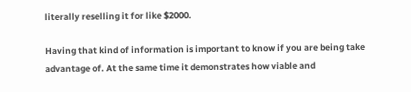literally reselling it for like $2000.

Having that kind of information is important to know if you are being take advantage of. At the same time it demonstrates how viable and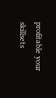profitable your skillsets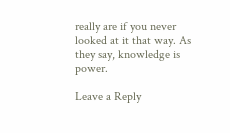really are if you never looked at it that way. As they say, knowledge is power.

Leave a Reply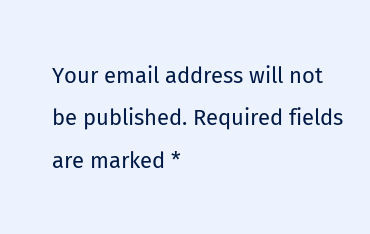Your email address will not be published. Required fields are marked *